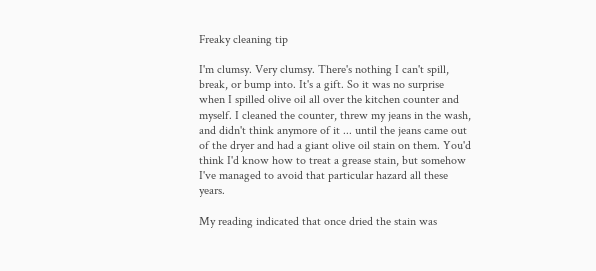Freaky cleaning tip

I'm clumsy. Very clumsy. There's nothing I can't spill, break, or bump into. It's a gift. So it was no surprise when I spilled olive oil all over the kitchen counter and myself. I cleaned the counter, threw my jeans in the wash, and didn't think anymore of it ... until the jeans came out of the dryer and had a giant olive oil stain on them. You'd think I'd know how to treat a grease stain, but somehow I've managed to avoid that particular hazard all these years.

My reading indicated that once dried the stain was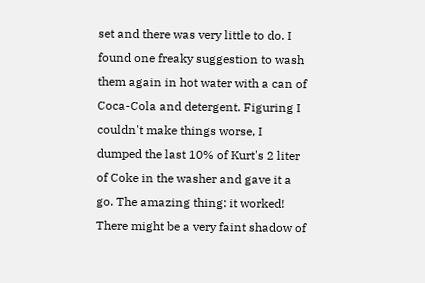set and there was very little to do. I found one freaky suggestion to wash them again in hot water with a can of Coca-Cola and detergent. Figuring I couldn't make things worse, I dumped the last 10% of Kurt's 2 liter of Coke in the washer and gave it a go. The amazing thing: it worked! There might be a very faint shadow of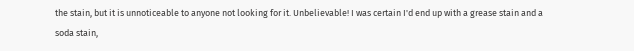the stain, but it is unnoticeable to anyone not looking for it. Unbelievable! I was certain I'd end up with a grease stain and a soda stain,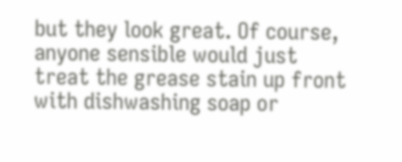but they look great. Of course, anyone sensible would just treat the grease stain up front with dishwashing soap or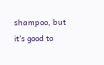shampoo, but it's good to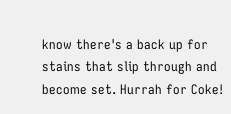know there's a back up for stains that slip through and become set. Hurrah for Coke!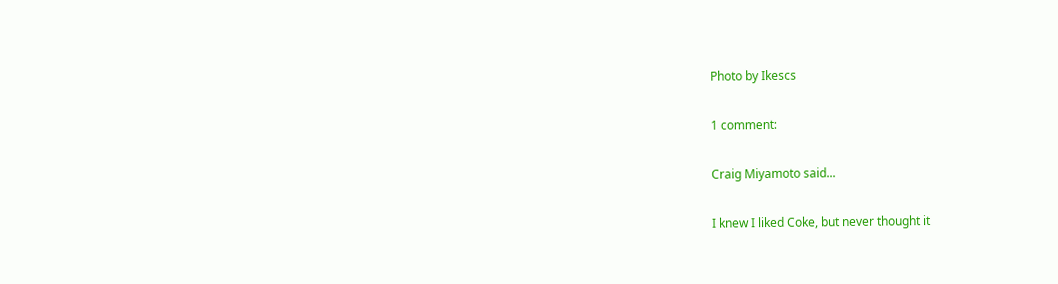Photo by Ikescs

1 comment:

Craig Miyamoto said...

I knew I liked Coke, but never thought it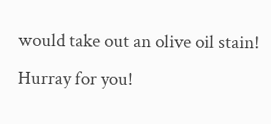would take out an olive oil stain! Hurray for you!